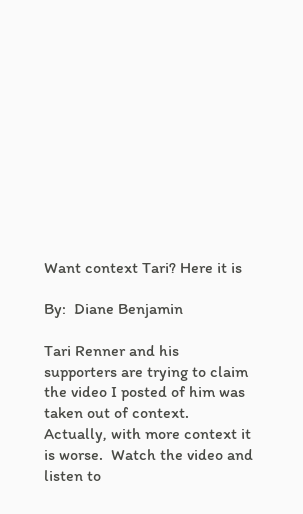Want context Tari? Here it is

By:  Diane Benjamin

Tari Renner and his supporters are trying to claim the video I posted of him was taken out of context.  Actually, with more context it is worse.  Watch the video and listen to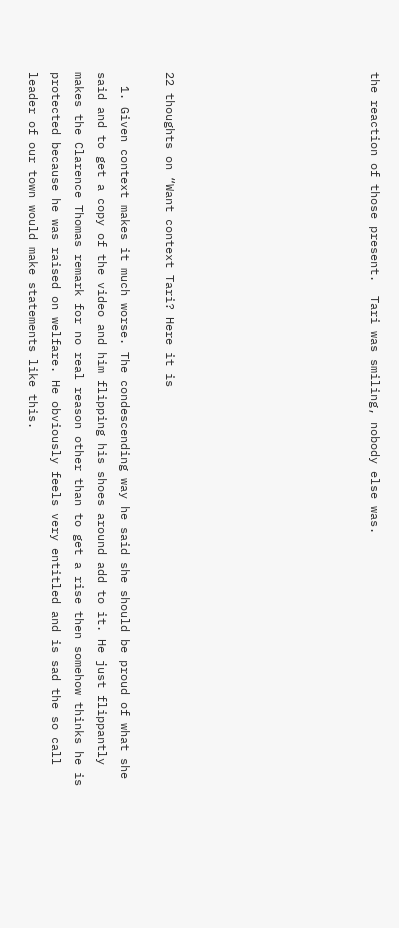the reaction of those present.  Tari was smiling, nobody else was.








22 thoughts on “Want context Tari? Here it is

  1. Given context makes it much worse. The condescending way he said she should be proud of what she said and to get a copy of the video and him flipping his shoes around add to it. He just flippantly makes the Clarence Thomas remark for no real reason other than to get a rise then somehow thinks he is protected because he was raised on welfare. He obviously feels very entitled and is sad the so call leader of our town would make statements like this.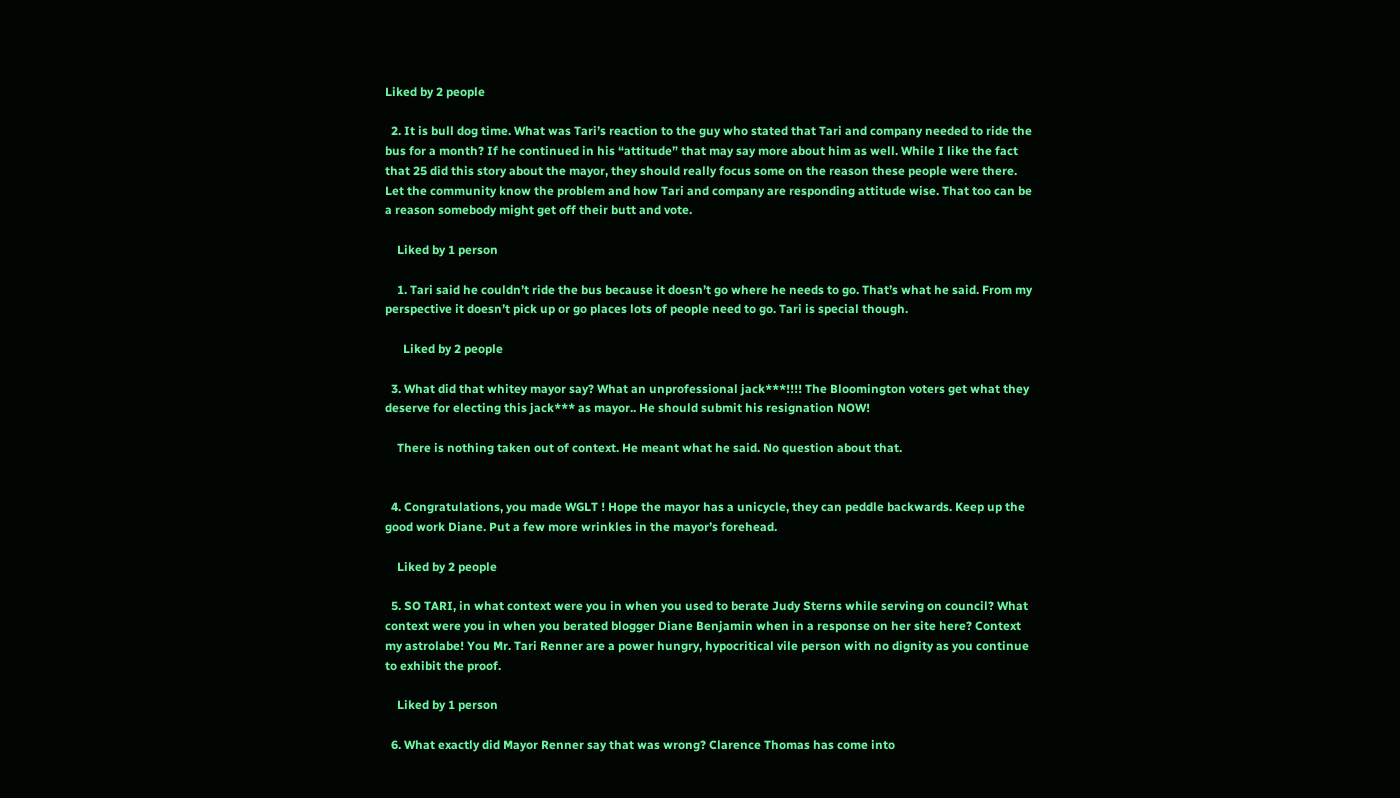Liked by 2 people

  2. It is bull dog time. What was Tari’s reaction to the guy who stated that Tari and company needed to ride the bus for a month? If he continued in his “attitude” that may say more about him as well. While I like the fact that 25 did this story about the mayor, they should really focus some on the reason these people were there. Let the community know the problem and how Tari and company are responding attitude wise. That too can be a reason somebody might get off their butt and vote.

    Liked by 1 person

    1. Tari said he couldn’t ride the bus because it doesn’t go where he needs to go. That’s what he said. From my perspective it doesn’t pick up or go places lots of people need to go. Tari is special though.

      Liked by 2 people

  3. What did that whitey mayor say? What an unprofessional jack***!!!! The Bloomington voters get what they deserve for electing this jack*** as mayor.. He should submit his resignation NOW!

    There is nothing taken out of context. He meant what he said. No question about that.


  4. Congratulations, you made WGLT ! Hope the mayor has a unicycle, they can peddle backwards. Keep up the good work Diane. Put a few more wrinkles in the mayor’s forehead.

    Liked by 2 people

  5. SO TARI, in what context were you in when you used to berate Judy Sterns while serving on council? What context were you in when you berated blogger Diane Benjamin when in a response on her site here? Context my astrolabe! You Mr. Tari Renner are a power hungry, hypocritical vile person with no dignity as you continue to exhibit the proof.

    Liked by 1 person

  6. What exactly did Mayor Renner say that was wrong? Clarence Thomas has come into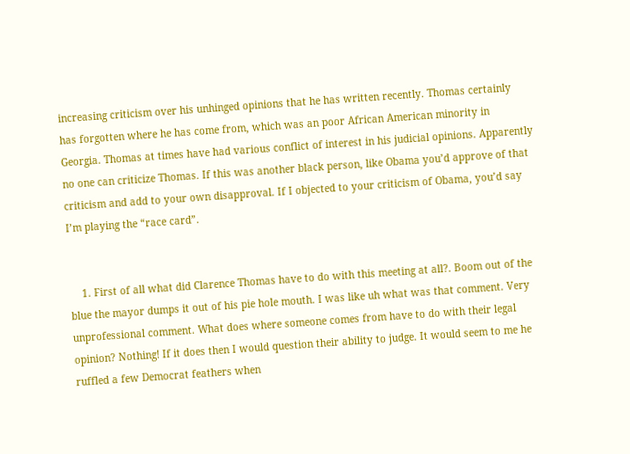increasing criticism over his unhinged opinions that he has written recently. Thomas certainly has forgotten where he has come from, which was an poor African American minority in Georgia. Thomas at times have had various conflict of interest in his judicial opinions. Apparently no one can criticize Thomas. If this was another black person, like Obama you’d approve of that criticism and add to your own disapproval. If I objected to your criticism of Obama, you’d say I’m playing the “race card”.


    1. First of all what did Clarence Thomas have to do with this meeting at all?. Boom out of the blue the mayor dumps it out of his pie hole mouth. I was like uh what was that comment. Very unprofessional comment. What does where someone comes from have to do with their legal opinion? Nothing! If it does then I would question their ability to judge. It would seem to me he ruffled a few Democrat feathers when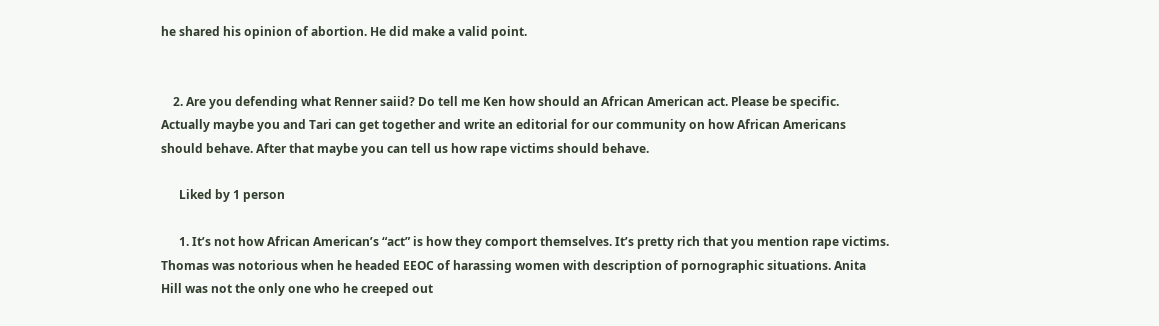he shared his opinion of abortion. He did make a valid point.


    2. Are you defending what Renner saiid? Do tell me Ken how should an African American act. Please be specific. Actually maybe you and Tari can get together and write an editorial for our community on how African Americans should behave. After that maybe you can tell us how rape victims should behave.

      Liked by 1 person

      1. It’s not how African American’s “act” is how they comport themselves. It’s pretty rich that you mention rape victims. Thomas was notorious when he headed EEOC of harassing women with description of pornographic situations. Anita Hill was not the only one who he creeped out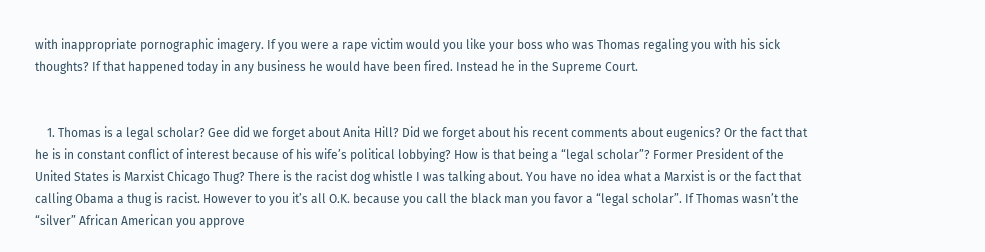with inappropriate pornographic imagery. If you were a rape victim would you like your boss who was Thomas regaling you with his sick thoughts? If that happened today in any business he would have been fired. Instead he in the Supreme Court.


    1. Thomas is a legal scholar? Gee did we forget about Anita Hill? Did we forget about his recent comments about eugenics? Or the fact that he is in constant conflict of interest because of his wife’s political lobbying? How is that being a “legal scholar”? Former President of the United States is Marxist Chicago Thug? There is the racist dog whistle I was talking about. You have no idea what a Marxist is or the fact that calling Obama a thug is racist. However to you it’s all O.K. because you call the black man you favor a “legal scholar”. If Thomas wasn’t the “silver” African American you approve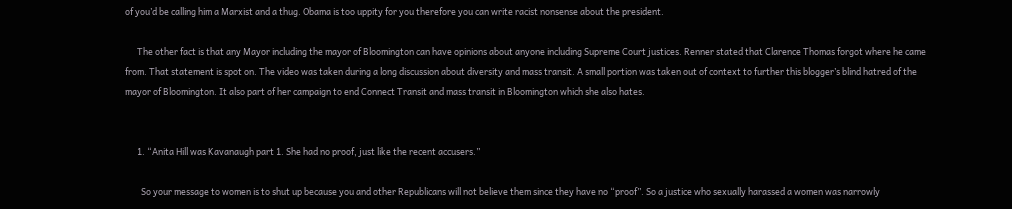of you’d be calling him a Marxist and a thug. Obama is too uppity for you therefore you can write racist nonsense about the president.

      The other fact is that any Mayor including the mayor of Bloomington can have opinions about anyone including Supreme Court justices. Renner stated that Clarence Thomas forgot where he came from. That statement is spot on. The video was taken during a long discussion about diversity and mass transit. A small portion was taken out of context to further this blogger’s blind hatred of the mayor of Bloomington. It also part of her campaign to end Connect Transit and mass transit in Bloomington which she also hates.


      1. “Anita Hill was Kavanaugh part 1. She had no proof, just like the recent accusers.”

        So your message to women is to shut up because you and other Republicans will not believe them since they have no “proof”. So a justice who sexually harassed a women was narrowly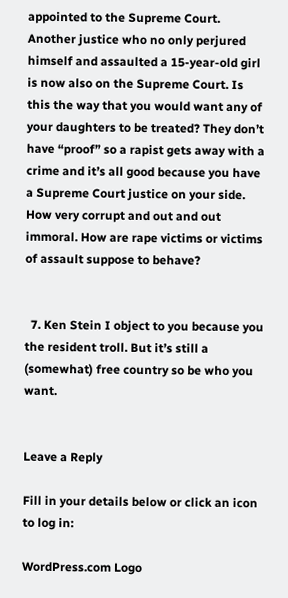appointed to the Supreme Court. Another justice who no only perjured himself and assaulted a 15-year-old girl is now also on the Supreme Court. Is this the way that you would want any of your daughters to be treated? They don’t have “proof” so a rapist gets away with a crime and it’s all good because you have a Supreme Court justice on your side. How very corrupt and out and out immoral. How are rape victims or victims of assault suppose to behave?


  7. Ken Stein I object to you because you the resident troll. But it’s still a (somewhat) free country so be who you want.


Leave a Reply

Fill in your details below or click an icon to log in:

WordPress.com Logo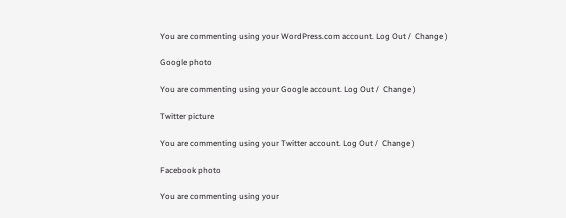You are commenting using your WordPress.com account. Log Out /  Change )

Google photo

You are commenting using your Google account. Log Out /  Change )

Twitter picture

You are commenting using your Twitter account. Log Out /  Change )

Facebook photo

You are commenting using your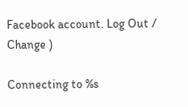Facebook account. Log Out /  Change )

Connecting to %s